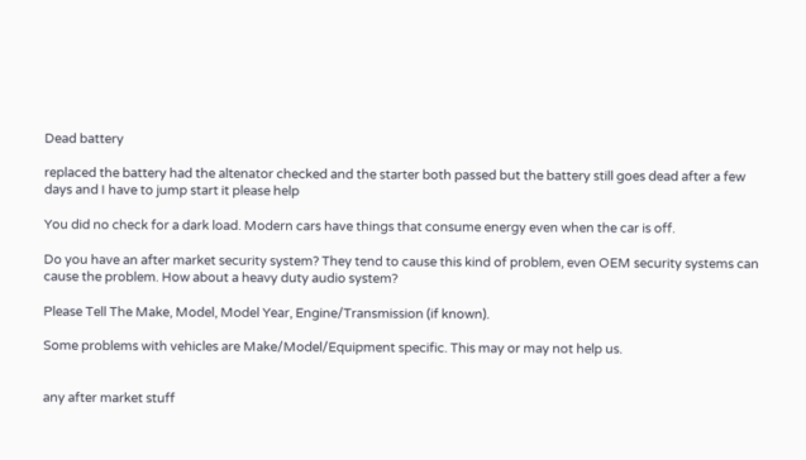Dead battery

replaced the battery had the altenator checked and the starter both passed but the battery still goes dead after a few days and I have to jump start it please help

You did no check for a dark load. Modern cars have things that consume energy even when the car is off.

Do you have an after market security system? They tend to cause this kind of problem, even OEM security systems can cause the problem. How about a heavy duty audio system?

Please Tell The Make, Model, Model Year, Engine/Transmission (if known).

Some problems with vehicles are Make/Model/Equipment specific. This may or may not help us.


any after market stuff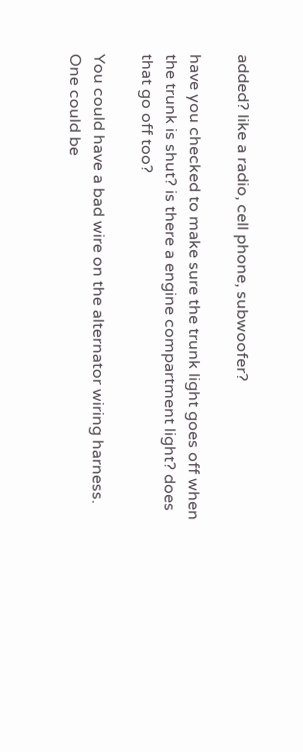added? like a radio, cell phone, subwoofer?

have you checked to make sure the trunk light goes off when the trunk is shut? is there a engine compartment light? does that go off too?

You could have a bad wire on the alternator wiring harness. One could be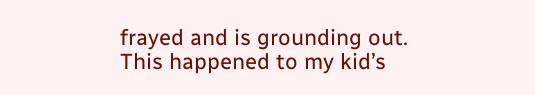frayed and is grounding out. This happened to my kid’s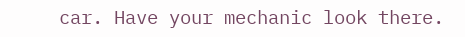car. Have your mechanic look there.